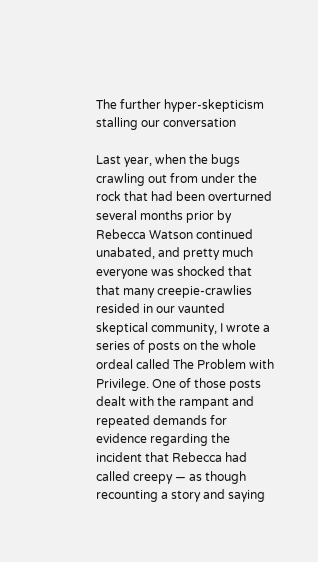The further hyper-skepticism stalling our conversation

Last year, when the bugs crawling out from under the rock that had been overturned several months prior by Rebecca Watson continued unabated, and pretty much everyone was shocked that that many creepie-crawlies resided in our vaunted skeptical community, I wrote a series of posts on the whole ordeal called The Problem with Privilege. One of those posts dealt with the rampant and repeated demands for evidence regarding the incident that Rebecca had called creepy — as though recounting a story and saying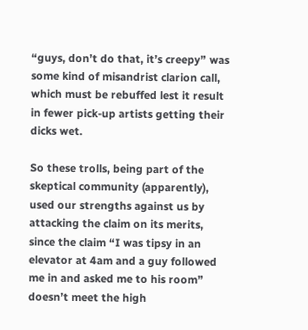“guys, don’t do that, it’s creepy” was some kind of misandrist clarion call, which must be rebuffed lest it result in fewer pick-up artists getting their dicks wet.

So these trolls, being part of the skeptical community (apparently), used our strengths against us by attacking the claim on its merits, since the claim “I was tipsy in an elevator at 4am and a guy followed me in and asked me to his room” doesn’t meet the high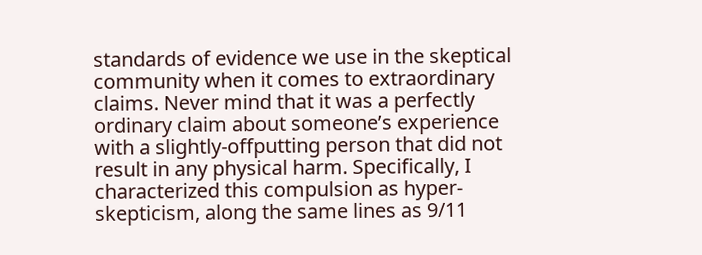standards of evidence we use in the skeptical community when it comes to extraordinary claims. Never mind that it was a perfectly ordinary claim about someone’s experience with a slightly-offputting person that did not result in any physical harm. Specifically, I characterized this compulsion as hyper-skepticism, along the same lines as 9/11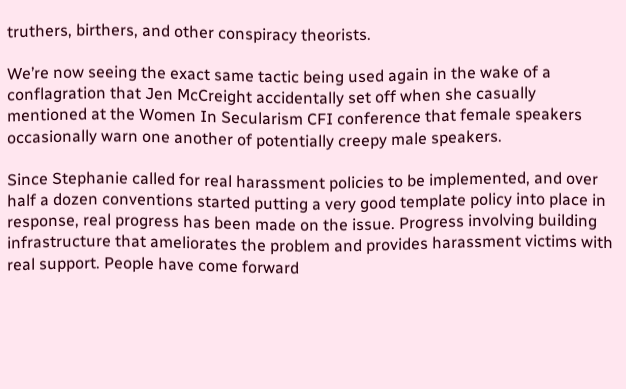truthers, birthers, and other conspiracy theorists.

We’re now seeing the exact same tactic being used again in the wake of a conflagration that Jen McCreight accidentally set off when she casually mentioned at the Women In Secularism CFI conference that female speakers occasionally warn one another of potentially creepy male speakers.

Since Stephanie called for real harassment policies to be implemented, and over half a dozen conventions started putting a very good template policy into place in response, real progress has been made on the issue. Progress involving building infrastructure that ameliorates the problem and provides harassment victims with real support. People have come forward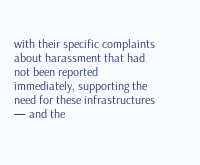with their specific complaints about harassment that had not been reported immediately, supporting the need for these infrastructures — and the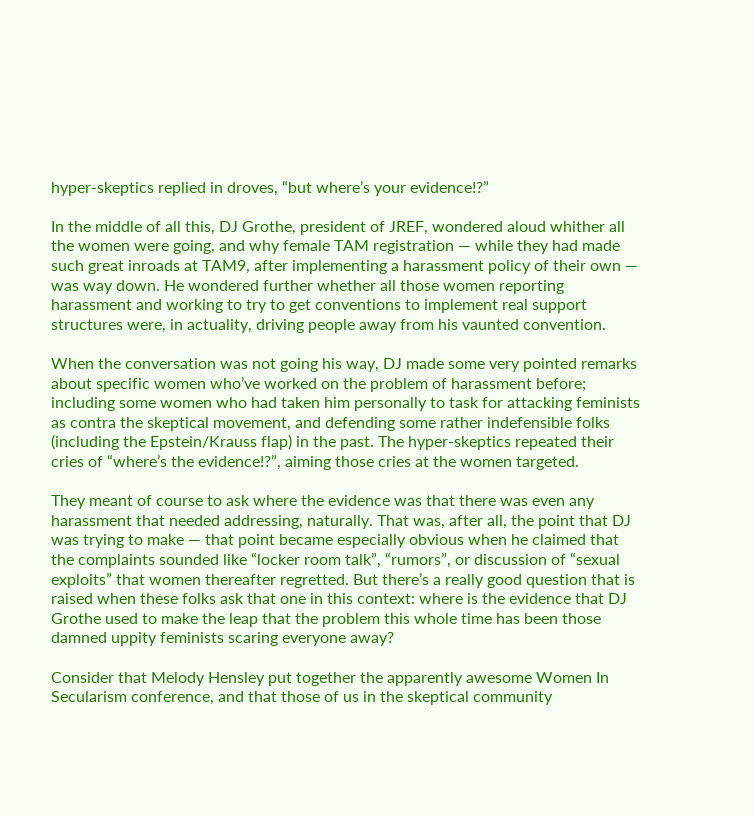hyper-skeptics replied in droves, “but where’s your evidence!?”

In the middle of all this, DJ Grothe, president of JREF, wondered aloud whither all the women were going, and why female TAM registration — while they had made such great inroads at TAM9, after implementing a harassment policy of their own — was way down. He wondered further whether all those women reporting harassment and working to try to get conventions to implement real support structures were, in actuality, driving people away from his vaunted convention.

When the conversation was not going his way, DJ made some very pointed remarks about specific women who’ve worked on the problem of harassment before; including some women who had taken him personally to task for attacking feminists as contra the skeptical movement, and defending some rather indefensible folks (including the Epstein/Krauss flap) in the past. The hyper-skeptics repeated their cries of “where’s the evidence!?”, aiming those cries at the women targeted.

They meant of course to ask where the evidence was that there was even any harassment that needed addressing, naturally. That was, after all, the point that DJ was trying to make — that point became especially obvious when he claimed that the complaints sounded like “locker room talk”, “rumors”, or discussion of “sexual exploits” that women thereafter regretted. But there’s a really good question that is raised when these folks ask that one in this context: where is the evidence that DJ Grothe used to make the leap that the problem this whole time has been those damned uppity feminists scaring everyone away?

Consider that Melody Hensley put together the apparently awesome Women In Secularism conference, and that those of us in the skeptical community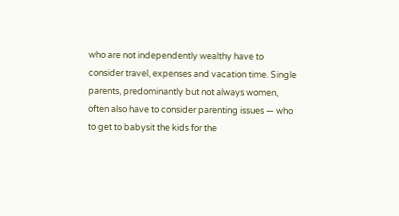who are not independently wealthy have to consider travel, expenses and vacation time. Single parents, predominantly but not always women, often also have to consider parenting issues — who to get to babysit the kids for the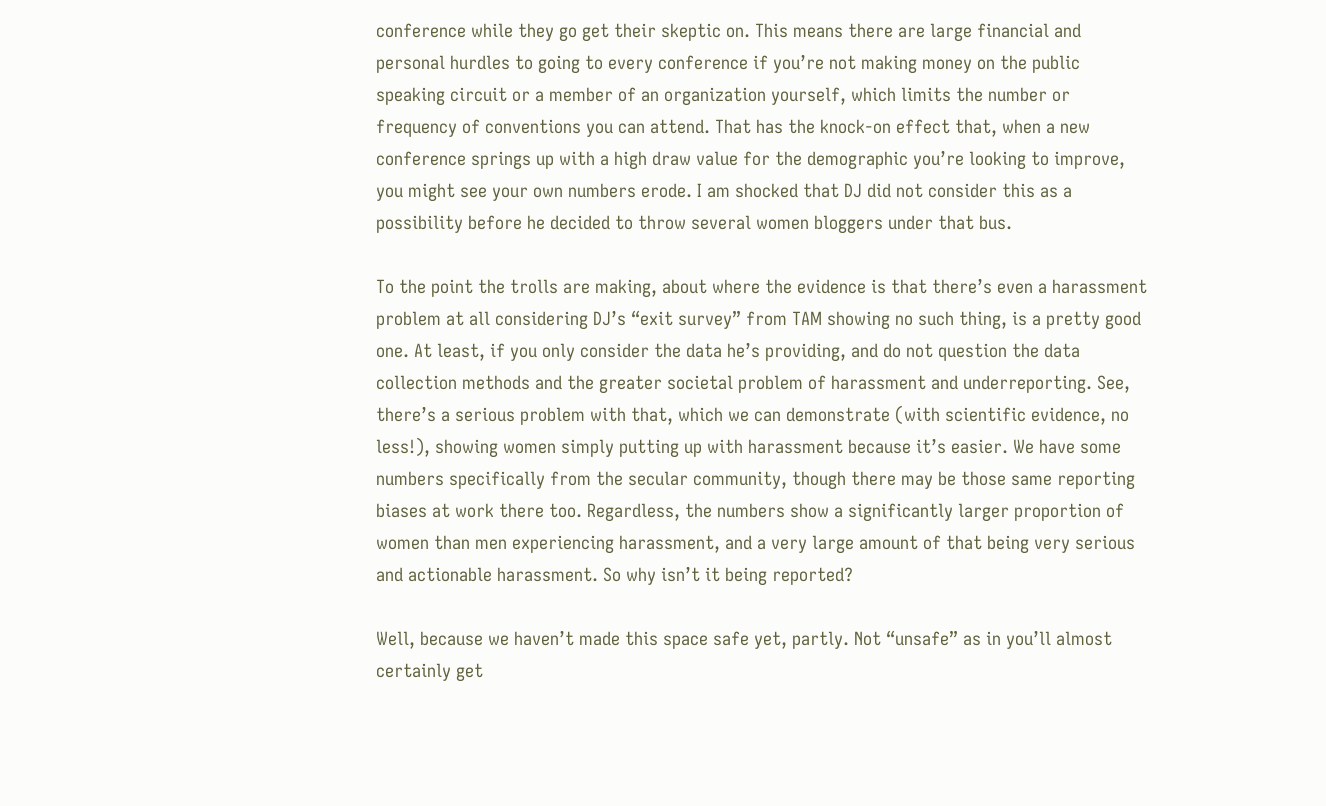conference while they go get their skeptic on. This means there are large financial and personal hurdles to going to every conference if you’re not making money on the public speaking circuit or a member of an organization yourself, which limits the number or frequency of conventions you can attend. That has the knock-on effect that, when a new conference springs up with a high draw value for the demographic you’re looking to improve, you might see your own numbers erode. I am shocked that DJ did not consider this as a possibility before he decided to throw several women bloggers under that bus.

To the point the trolls are making, about where the evidence is that there’s even a harassment problem at all considering DJ’s “exit survey” from TAM showing no such thing, is a pretty good one. At least, if you only consider the data he’s providing, and do not question the data collection methods and the greater societal problem of harassment and underreporting. See, there’s a serious problem with that, which we can demonstrate (with scientific evidence, no less!), showing women simply putting up with harassment because it’s easier. We have some numbers specifically from the secular community, though there may be those same reporting biases at work there too. Regardless, the numbers show a significantly larger proportion of women than men experiencing harassment, and a very large amount of that being very serious and actionable harassment. So why isn’t it being reported?

Well, because we haven’t made this space safe yet, partly. Not “unsafe” as in you’ll almost certainly get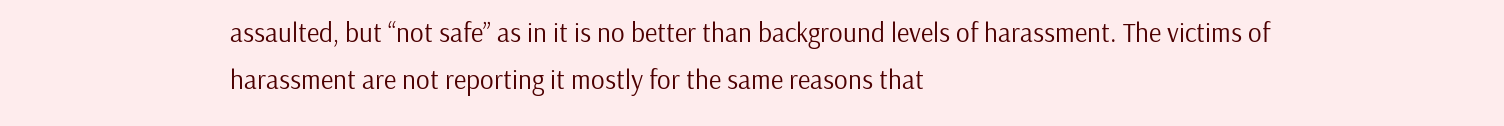assaulted, but “not safe” as in it is no better than background levels of harassment. The victims of harassment are not reporting it mostly for the same reasons that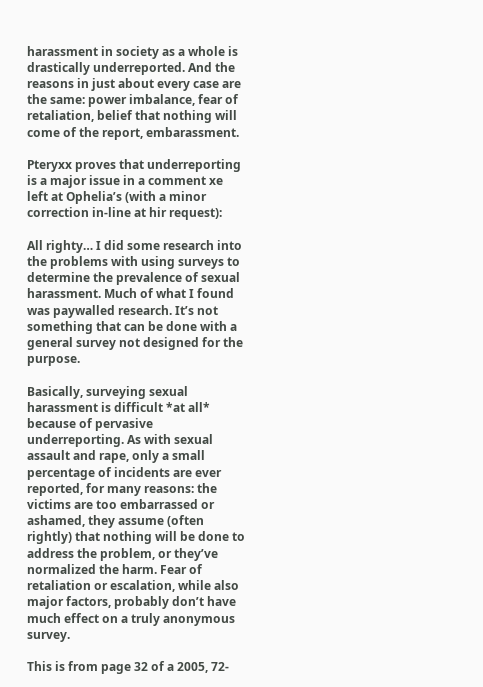harassment in society as a whole is drastically underreported. And the reasons in just about every case are the same: power imbalance, fear of retaliation, belief that nothing will come of the report, embarassment.

Pteryxx proves that underreporting is a major issue in a comment xe left at Ophelia’s (with a minor correction in-line at hir request):

All righty… I did some research into the problems with using surveys to determine the prevalence of sexual harassment. Much of what I found was paywalled research. It’s not something that can be done with a general survey not designed for the purpose.

Basically, surveying sexual harassment is difficult *at all* because of pervasive underreporting. As with sexual assault and rape, only a small percentage of incidents are ever reported, for many reasons: the victims are too embarrassed or ashamed, they assume (often rightly) that nothing will be done to address the problem, or they’ve normalized the harm. Fear of retaliation or escalation, while also major factors, probably don’t have much effect on a truly anonymous survey.

This is from page 32 of a 2005, 72-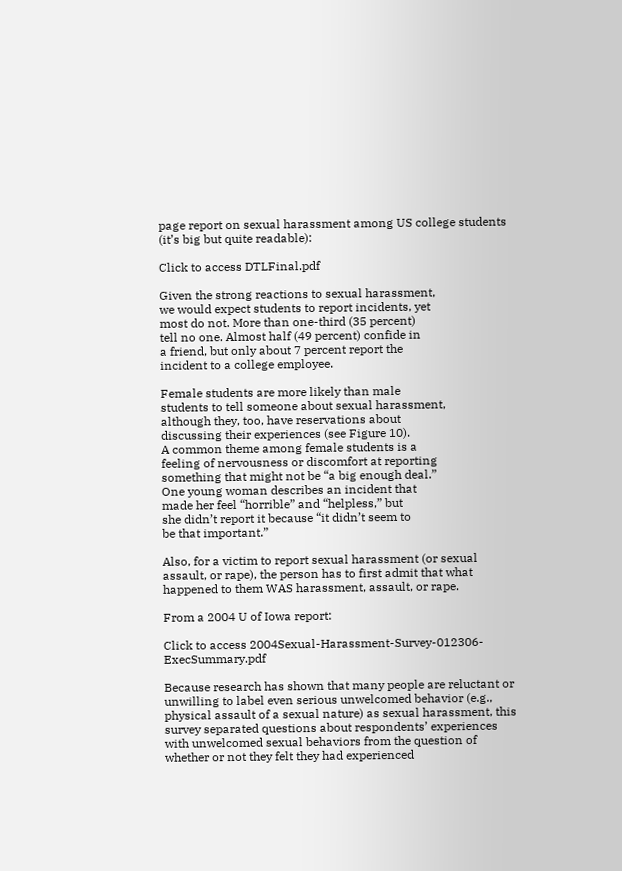page report on sexual harassment among US college students (it’s big but quite readable):

Click to access DTLFinal.pdf

Given the strong reactions to sexual harassment,
we would expect students to report incidents, yet
most do not. More than one-third (35 percent)
tell no one. Almost half (49 percent) confide in
a friend, but only about 7 percent report the
incident to a college employee.

Female students are more likely than male
students to tell someone about sexual harassment,
although they, too, have reservations about
discussing their experiences (see Figure 10).
A common theme among female students is a
feeling of nervousness or discomfort at reporting
something that might not be “a big enough deal.”
One young woman describes an incident that
made her feel “horrible” and “helpless,” but
she didn’t report it because “it didn’t seem to
be that important.”

Also, for a victim to report sexual harassment (or sexual assault, or rape), the person has to first admit that what happened to them WAS harassment, assault, or rape.

From a 2004 U of Iowa report:

Click to access 2004Sexual-Harassment-Survey-012306-ExecSummary.pdf

Because research has shown that many people are reluctant or unwilling to label even serious unwelcomed behavior (e.g., physical assault of a sexual nature) as sexual harassment, this survey separated questions about respondents’ experiences with unwelcomed sexual behaviors from the question of whether or not they felt they had experienced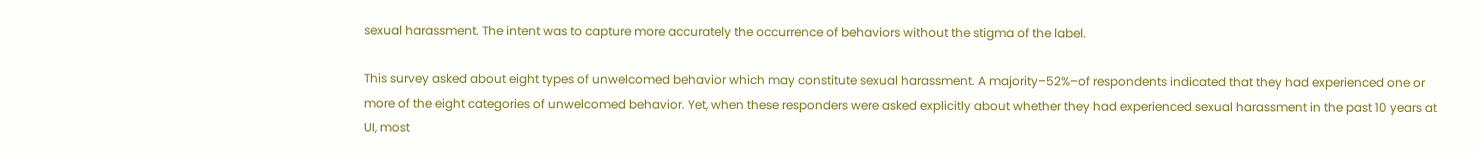sexual harassment. The intent was to capture more accurately the occurrence of behaviors without the stigma of the label.

This survey asked about eight types of unwelcomed behavior which may constitute sexual harassment. A majority–52%–of respondents indicated that they had experienced one or more of the eight categories of unwelcomed behavior. Yet, when these responders were asked explicitly about whether they had experienced sexual harassment in the past 10 years at UI, most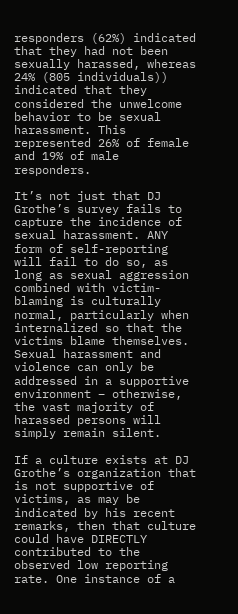responders (62%) indicated that they had not been sexually harassed, whereas 24% (805 individuals)) indicated that they considered the unwelcome behavior to be sexual harassment. This represented 26% of female and 19% of male responders.

It’s not just that DJ Grothe’s survey fails to capture the incidence of sexual harassment. ANY form of self-reporting will fail to do so, as long as sexual aggression combined with victim-blaming is culturally normal, particularly when internalized so that the victims blame themselves. Sexual harassment and violence can only be addressed in a supportive environment – otherwise, the vast majority of harassed persons will simply remain silent.

If a culture exists at DJ Grothe’s organization that is not supportive of victims, as may be indicated by his recent remarks, then that culture could have DIRECTLY contributed to the observed low reporting rate. One instance of a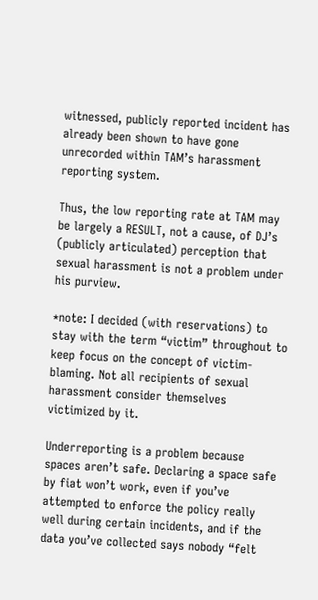witnessed, publicly reported incident has already been shown to have gone unrecorded within TAM’s harassment reporting system.

Thus, the low reporting rate at TAM may be largely a RESULT, not a cause, of DJ’s (publicly articulated) perception that sexual harassment is not a problem under his purview.

*note: I decided (with reservations) to stay with the term “victim” throughout to keep focus on the concept of victim-blaming. Not all recipients of sexual harassment consider themselves victimized by it.

Underreporting is a problem because spaces aren’t safe. Declaring a space safe by fiat won’t work, even if you’ve attempted to enforce the policy really well during certain incidents, and if the data you’ve collected says nobody “felt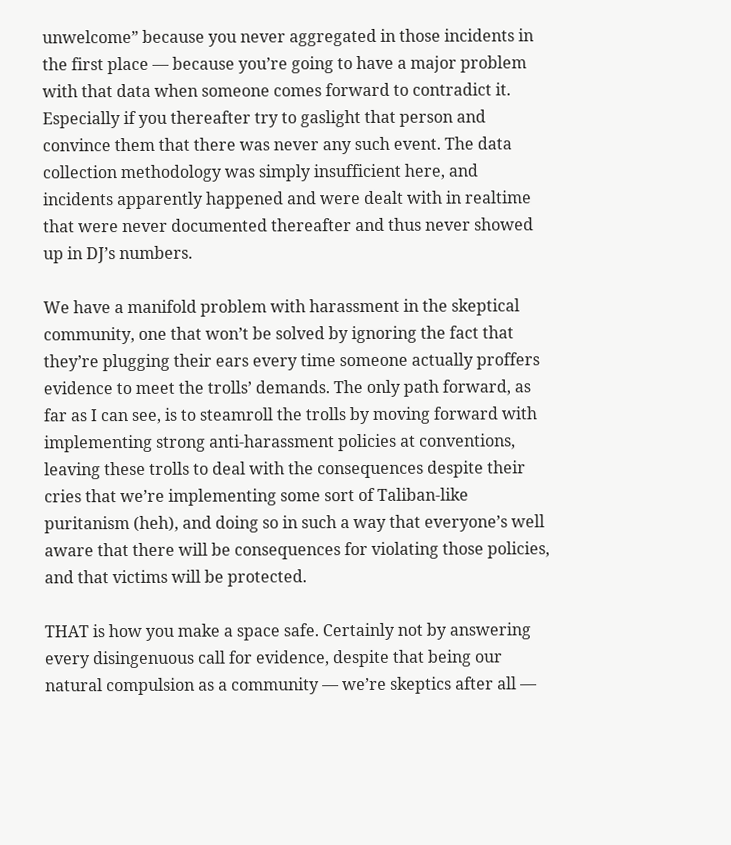unwelcome” because you never aggregated in those incidents in the first place — because you’re going to have a major problem with that data when someone comes forward to contradict it. Especially if you thereafter try to gaslight that person and convince them that there was never any such event. The data collection methodology was simply insufficient here, and incidents apparently happened and were dealt with in realtime that were never documented thereafter and thus never showed up in DJ’s numbers.

We have a manifold problem with harassment in the skeptical community, one that won’t be solved by ignoring the fact that they’re plugging their ears every time someone actually proffers evidence to meet the trolls’ demands. The only path forward, as far as I can see, is to steamroll the trolls by moving forward with implementing strong anti-harassment policies at conventions, leaving these trolls to deal with the consequences despite their cries that we’re implementing some sort of Taliban-like puritanism (heh), and doing so in such a way that everyone’s well aware that there will be consequences for violating those policies, and that victims will be protected.

THAT is how you make a space safe. Certainly not by answering every disingenuous call for evidence, despite that being our natural compulsion as a community — we’re skeptics after all —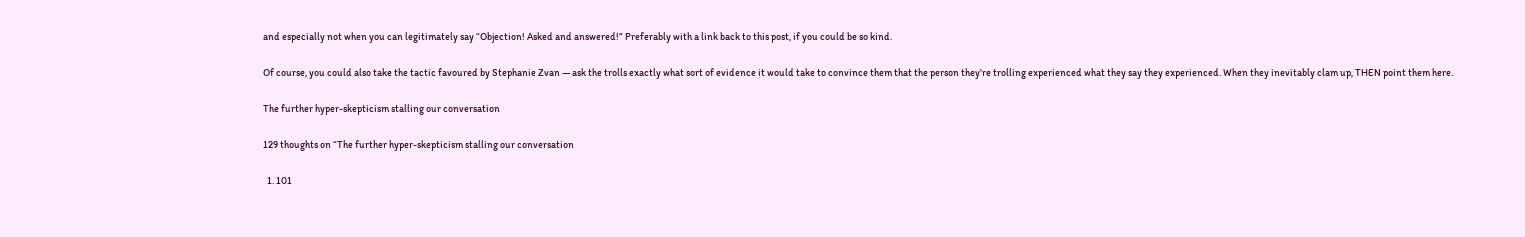and especially not when you can legitimately say “Objection! Asked and answered!” Preferably with a link back to this post, if you could be so kind.

Of course, you could also take the tactic favoured by Stephanie Zvan — ask the trolls exactly what sort of evidence it would take to convince them that the person they’re trolling experienced what they say they experienced. When they inevitably clam up, THEN point them here.

The further hyper-skepticism stalling our conversation

129 thoughts on “The further hyper-skepticism stalling our conversation

  1. 101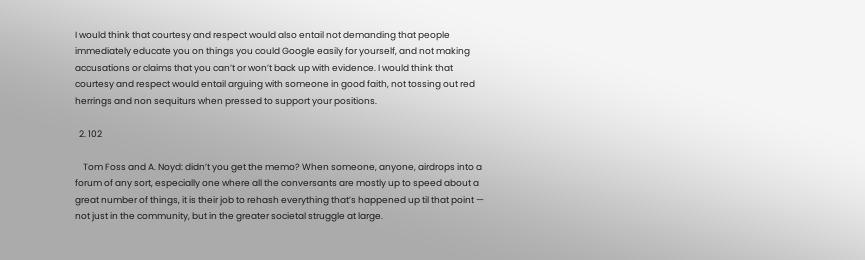I would think that courtesy and respect would also entail not demanding that people immediately educate you on things you could Google easily for yourself, and not making accusations or claims that you can’t or won’t back up with evidence. I would think that courtesy and respect would entail arguing with someone in good faith, not tossing out red herrings and non sequiturs when pressed to support your positions.

  2. 102

    Tom Foss and A. Noyd: didn’t you get the memo? When someone, anyone, airdrops into a forum of any sort, especially one where all the conversants are mostly up to speed about a great number of things, it is their job to rehash everything that’s happened up til that point — not just in the community, but in the greater societal struggle at large.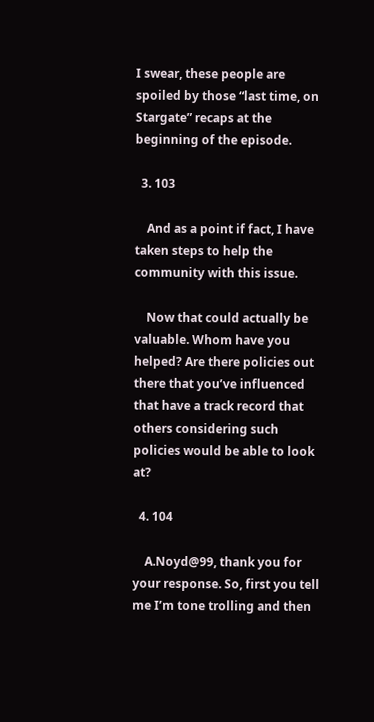I swear, these people are spoiled by those “last time, on Stargate” recaps at the beginning of the episode.

  3. 103

    And as a point if fact, I have taken steps to help the community with this issue.

    Now that could actually be valuable. Whom have you helped? Are there policies out there that you’ve influenced that have a track record that others considering such policies would be able to look at?

  4. 104

    A.Noyd@99, thank you for your response. So, first you tell me I’m tone trolling and then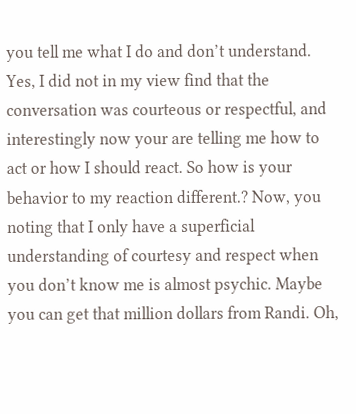you tell me what I do and don’t understand. Yes, I did not in my view find that the conversation was courteous or respectful, and interestingly now your are telling me how to act or how I should react. So how is your behavior to my reaction different.? Now, you noting that I only have a superficial understanding of courtesy and respect when you don’t know me is almost psychic. Maybe you can get that million dollars from Randi. Oh,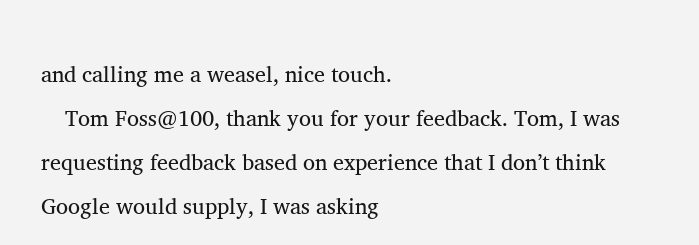and calling me a weasel, nice touch.
    Tom Foss@100, thank you for your feedback. Tom, I was requesting feedback based on experience that I don’t think Google would supply, I was asking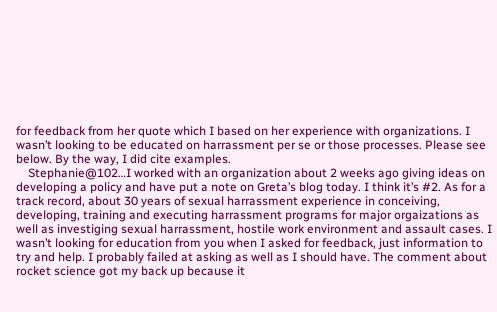for feedback from her quote which I based on her experience with organizations. I wasn’t looking to be educated on harrassment per se or those processes. Please see below. By the way, I did cite examples.
    Stephanie@102…I worked with an organization about 2 weeks ago giving ideas on developing a policy and have put a note on Greta’s blog today. I think it’s #2. As for a track record, about 30 years of sexual harrassment experience in conceiving, developing, training and executing harrassment programs for major orgaizations as well as investiging sexual harrassment, hostile work environment and assault cases. I wasn’t looking for education from you when I asked for feedback, just information to try and help. I probably failed at asking as well as I should have. The comment about rocket science got my back up because it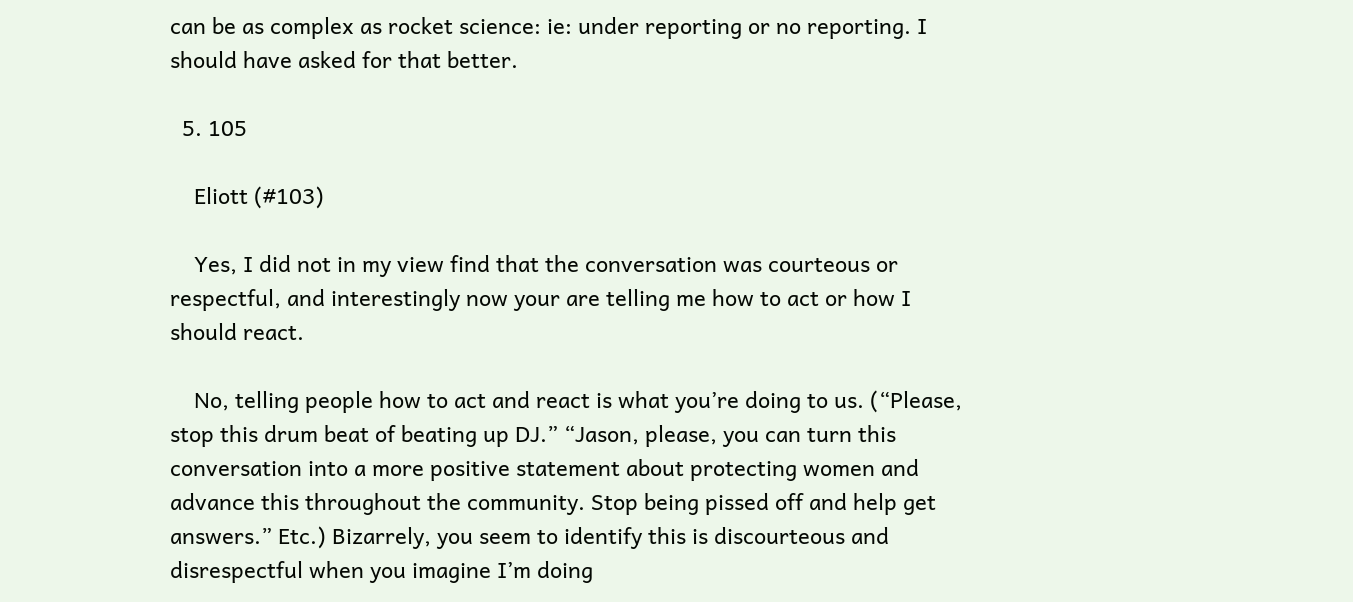can be as complex as rocket science: ie: under reporting or no reporting. I should have asked for that better.

  5. 105

    Eliott (#103)

    Yes, I did not in my view find that the conversation was courteous or respectful, and interestingly now your are telling me how to act or how I should react.

    No, telling people how to act and react is what you’re doing to us. (“Please, stop this drum beat of beating up DJ.” “Jason, please, you can turn this conversation into a more positive statement about protecting women and advance this throughout the community. Stop being pissed off and help get answers.” Etc.) Bizarrely, you seem to identify this is discourteous and disrespectful when you imagine I’m doing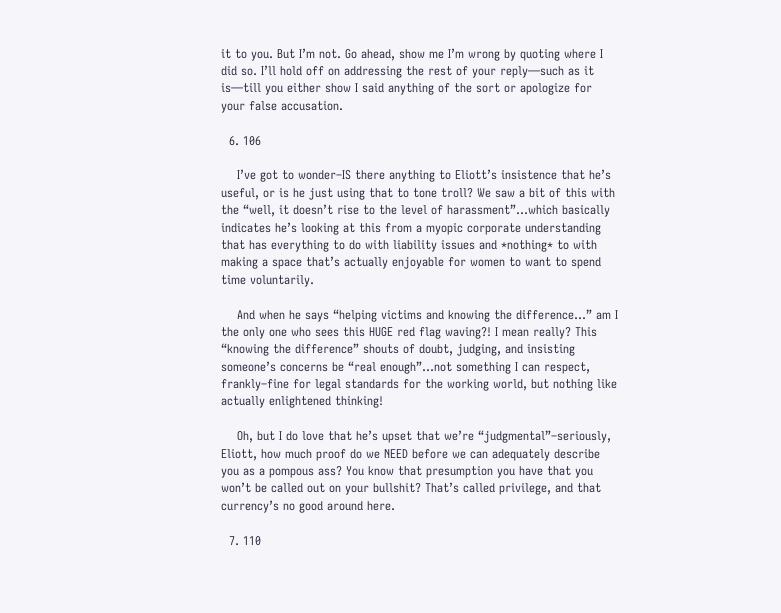it to you. But I’m not. Go ahead, show me I’m wrong by quoting where I did so. I’ll hold off on addressing the rest of your reply—such as it is—till you either show I said anything of the sort or apologize for your false accusation.

  6. 106

    I’ve got to wonder–IS there anything to Eliott’s insistence that he’s useful, or is he just using that to tone troll? We saw a bit of this with the “well, it doesn’t rise to the level of harassment”…which basically indicates he’s looking at this from a myopic corporate understanding that has everything to do with liability issues and *nothing* to with making a space that’s actually enjoyable for women to want to spend time voluntarily.

    And when he says “helping victims and knowing the difference…” am I the only one who sees this HUGE red flag waving?! I mean really? This “knowing the difference” shouts of doubt, judging, and insisting someone’s concerns be “real enough”…not something I can respect, frankly–fine for legal standards for the working world, but nothing like actually enlightened thinking!

    Oh, but I do love that he’s upset that we’re “judgmental”–seriously, Eliott, how much proof do we NEED before we can adequately describe you as a pompous ass? You know that presumption you have that you won’t be called out on your bullshit? That’s called privilege, and that currency’s no good around here.

  7. 110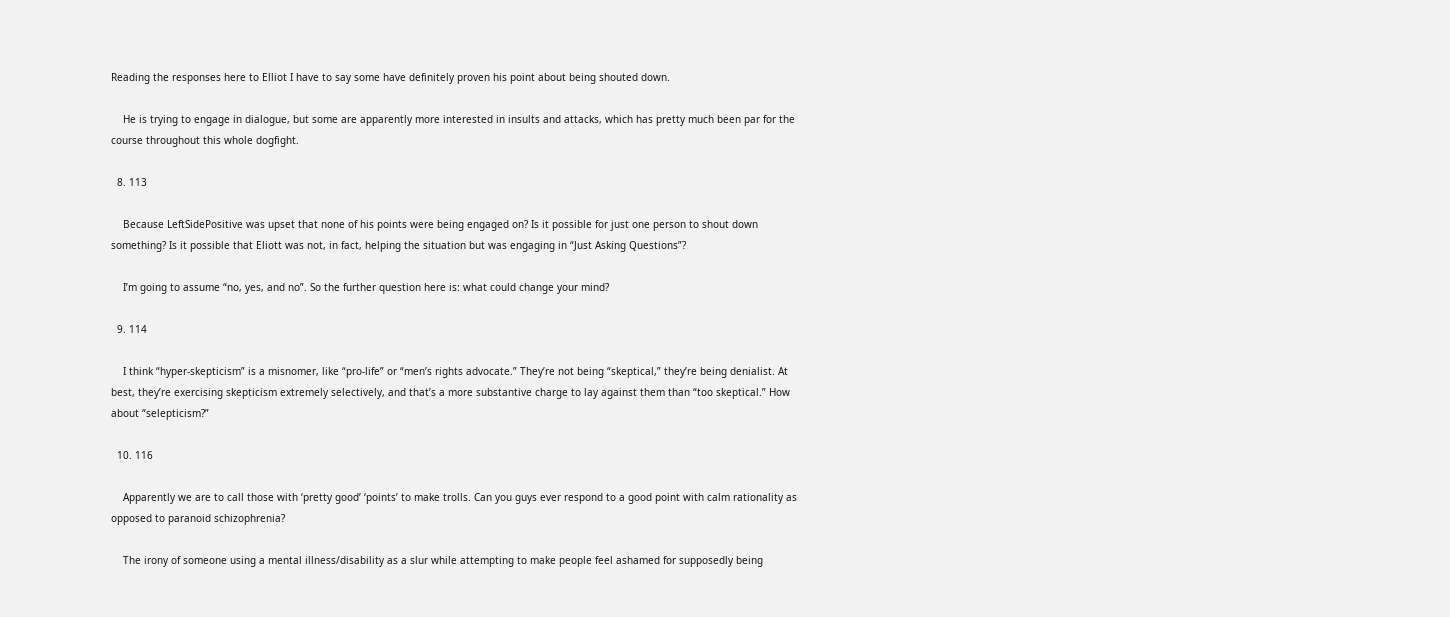Reading the responses here to Elliot I have to say some have definitely proven his point about being shouted down.

    He is trying to engage in dialogue, but some are apparently more interested in insults and attacks, which has pretty much been par for the course throughout this whole dogfight.

  8. 113

    Because LeftSidePositive was upset that none of his points were being engaged on? Is it possible for just one person to shout down something? Is it possible that Eliott was not, in fact, helping the situation but was engaging in “Just Asking Questions”?

    I’m going to assume “no, yes, and no”. So the further question here is: what could change your mind?

  9. 114

    I think “hyper-skepticism” is a misnomer, like “pro-life” or “men’s rights advocate.” They’re not being “skeptical,” they’re being denialist. At best, they’re exercising skepticism extremely selectively, and that’s a more substantive charge to lay against them than “too skeptical.” How about “selepticism?”

  10. 116

    Apparently we are to call those with ‘pretty good’ ‘points’ to make trolls. Can you guys ever respond to a good point with calm rationality as opposed to paranoid schizophrenia?

    The irony of someone using a mental illness/disability as a slur while attempting to make people feel ashamed for supposedly being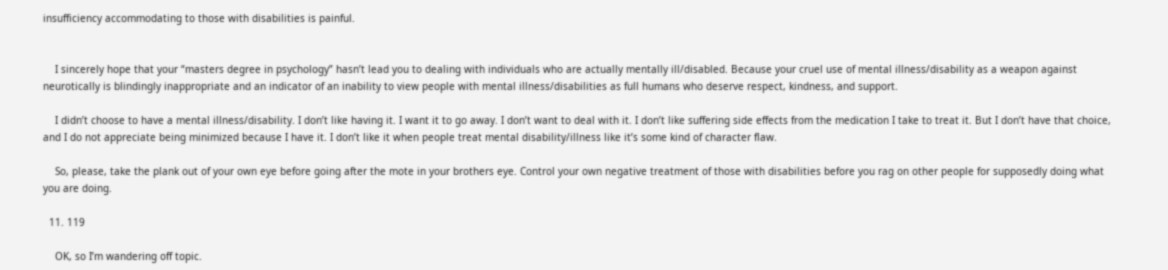insufficiency accommodating to those with disabilities is painful.


    I sincerely hope that your “masters degree in psychology” hasn’t lead you to dealing with individuals who are actually mentally ill/disabled. Because your cruel use of mental illness/disability as a weapon against neurotically is blindingly inappropriate and an indicator of an inability to view people with mental illness/disabilities as full humans who deserve respect, kindness, and support.

    I didn’t choose to have a mental illness/disability. I don’t like having it. I want it to go away. I don’t want to deal with it. I don’t like suffering side effects from the medication I take to treat it. But I don’t have that choice, and I do not appreciate being minimized because I have it. I don’t like it when people treat mental disability/illness like it’s some kind of character flaw.

    So, please, take the plank out of your own eye before going after the mote in your brothers eye. Control your own negative treatment of those with disabilities before you rag on other people for supposedly doing what you are doing.

  11. 119

    OK, so I’m wandering off topic.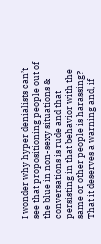I wonder why hyper denialists can’t see that propositioning people out of the blue in non-sexy situations & conversations is rude and that persisting in that behavior with the same or other people is harassing? That it deserves a warning and, if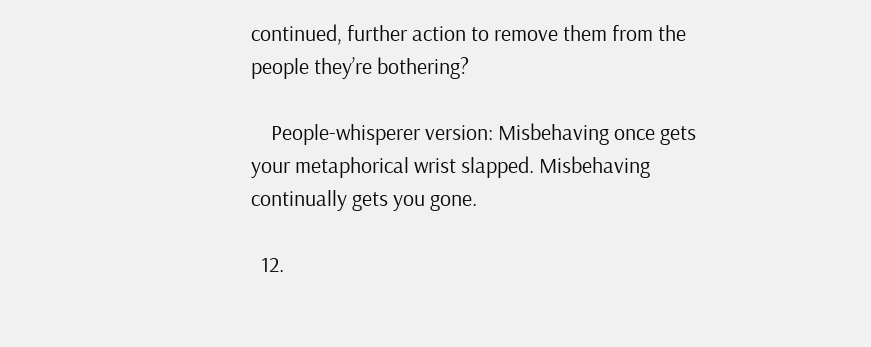continued, further action to remove them from the people they’re bothering?

    People-whisperer version: Misbehaving once gets your metaphorical wrist slapped. Misbehaving continually gets you gone.

  12.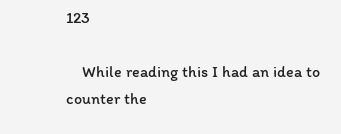123

    While reading this I had an idea to counter the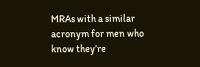MRAs with a similar acronym for men who know they’re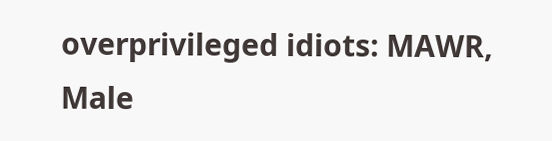overprivileged idiots: MAWR, Male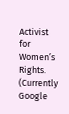Activist for Women’s Rights. (Currently Google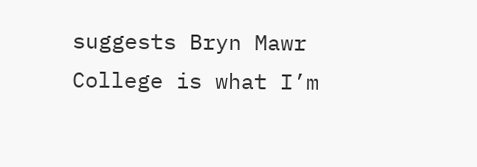suggests Bryn Mawr College is what I’m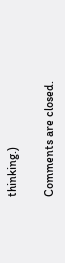thinking.)

Comments are closed.